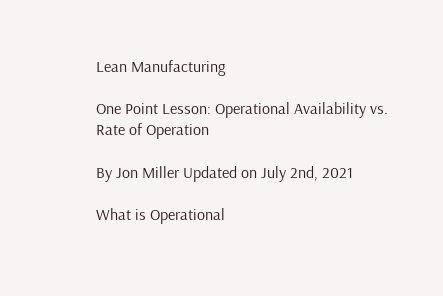Lean Manufacturing

One Point Lesson: Operational Availability vs. Rate of Operation

By Jon Miller Updated on July 2nd, 2021

What is Operational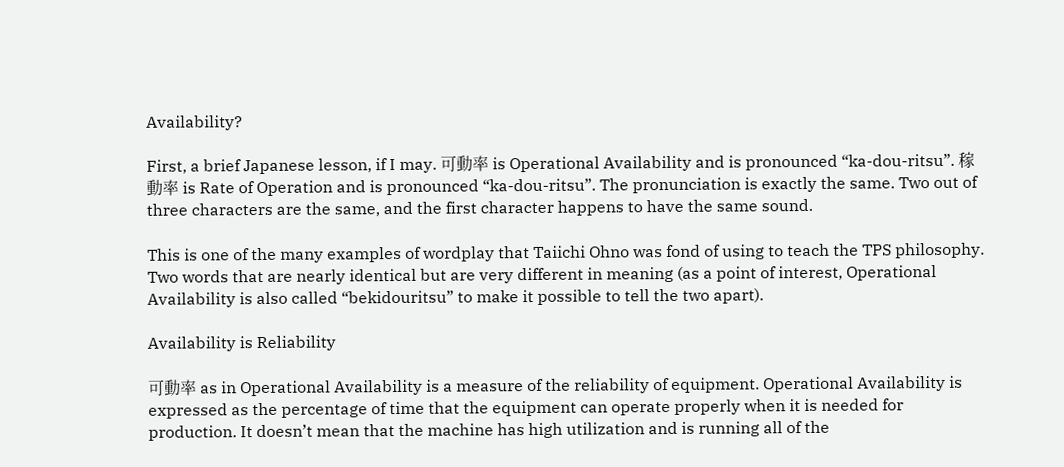Availability?

First, a brief Japanese lesson, if I may. 可動率 is Operational Availability and is pronounced “ka-dou-ritsu”. 稼動率 is Rate of Operation and is pronounced “ka-dou-ritsu”. The pronunciation is exactly the same. Two out of three characters are the same, and the first character happens to have the same sound.

This is one of the many examples of wordplay that Taiichi Ohno was fond of using to teach the TPS philosophy. Two words that are nearly identical but are very different in meaning (as a point of interest, Operational Availability is also called “bekidouritsu” to make it possible to tell the two apart).

Availability is Reliability

可動率 as in Operational Availability is a measure of the reliability of equipment. Operational Availability is expressed as the percentage of time that the equipment can operate properly when it is needed for production. It doesn’t mean that the machine has high utilization and is running all of the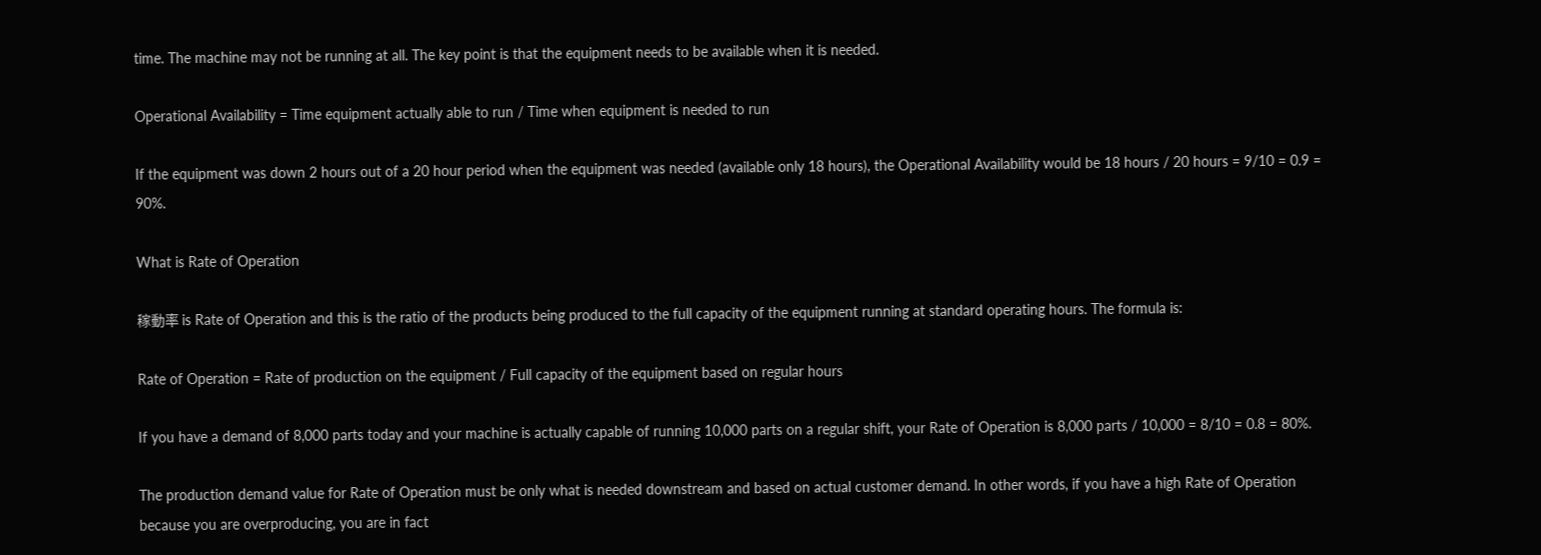time. The machine may not be running at all. The key point is that the equipment needs to be available when it is needed.

Operational Availability = Time equipment actually able to run / Time when equipment is needed to run

If the equipment was down 2 hours out of a 20 hour period when the equipment was needed (available only 18 hours), the Operational Availability would be 18 hours / 20 hours = 9/10 = 0.9 = 90%.

What is Rate of Operation

稼動率 is Rate of Operation and this is the ratio of the products being produced to the full capacity of the equipment running at standard operating hours. The formula is:

Rate of Operation = Rate of production on the equipment / Full capacity of the equipment based on regular hours

If you have a demand of 8,000 parts today and your machine is actually capable of running 10,000 parts on a regular shift, your Rate of Operation is 8,000 parts / 10,000 = 8/10 = 0.8 = 80%.

The production demand value for Rate of Operation must be only what is needed downstream and based on actual customer demand. In other words, if you have a high Rate of Operation because you are overproducing, you are in fact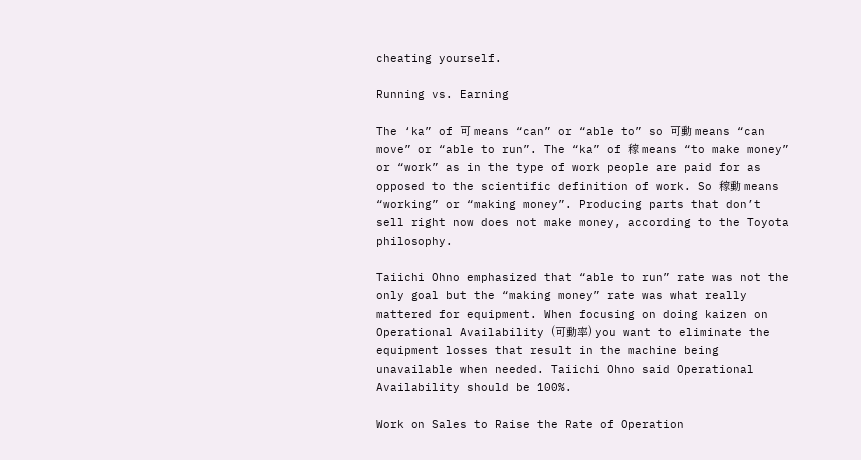cheating yourself.

Running vs. Earning

The ‘ka” of 可 means “can” or “able to” so 可動 means “can move” or “able to run”. The “ka” of 稼 means “to make money” or “work” as in the type of work people are paid for as opposed to the scientific definition of work. So 稼動 means “working” or “making money”. Producing parts that don’t sell right now does not make money, according to the Toyota philosophy.

Taiichi Ohno emphasized that “able to run” rate was not the only goal but the “making money” rate was what really mattered for equipment. When focusing on doing kaizen on Operational Availability (可動率) you want to eliminate the equipment losses that result in the machine being unavailable when needed. Taiichi Ohno said Operational Availability should be 100%.

Work on Sales to Raise the Rate of Operation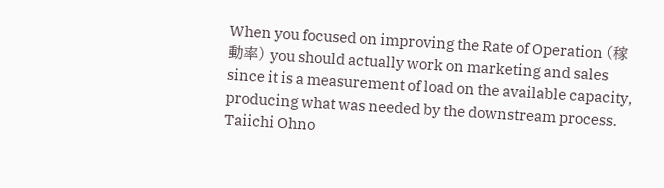When you focused on improving the Rate of Operation (稼動率) you should actually work on marketing and sales since it is a measurement of load on the available capacity, producing what was needed by the downstream process. Taiichi Ohno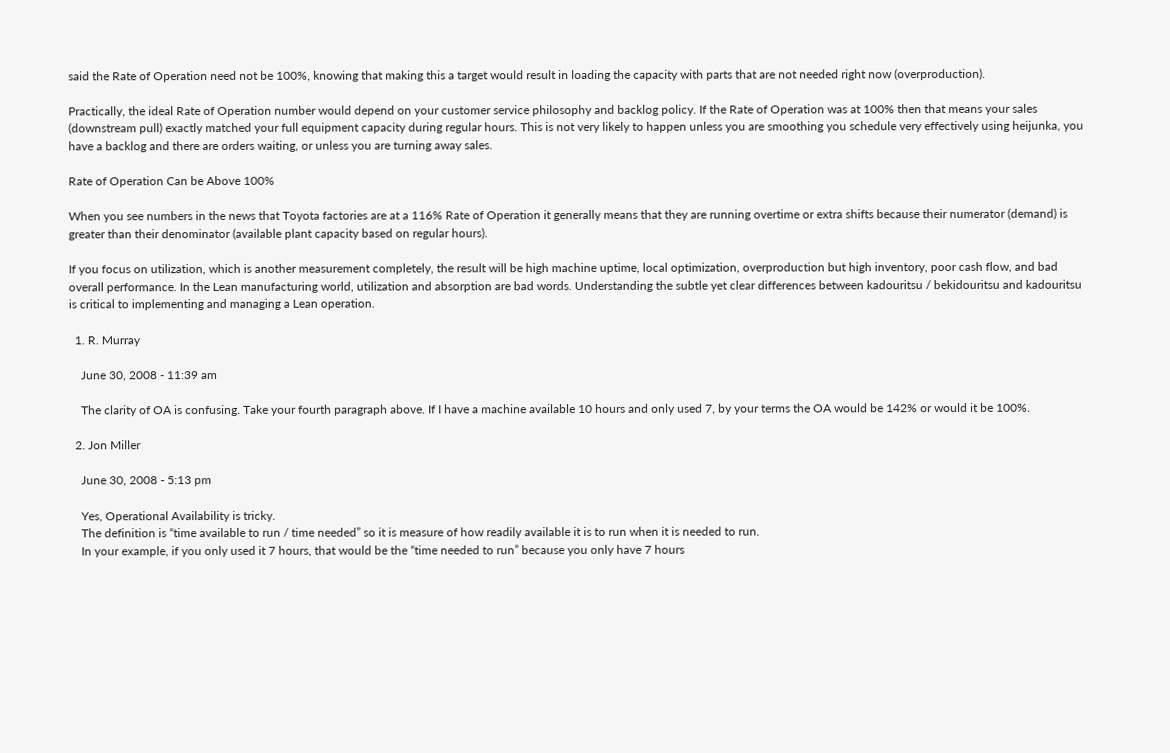said the Rate of Operation need not be 100%, knowing that making this a target would result in loading the capacity with parts that are not needed right now (overproduction).

Practically, the ideal Rate of Operation number would depend on your customer service philosophy and backlog policy. If the Rate of Operation was at 100% then that means your sales (downstream pull) exactly matched your full equipment capacity during regular hours. This is not very likely to happen unless you are smoothing you schedule very effectively using heijunka, you have a backlog and there are orders waiting, or unless you are turning away sales.

Rate of Operation Can be Above 100%

When you see numbers in the news that Toyota factories are at a 116% Rate of Operation it generally means that they are running overtime or extra shifts because their numerator (demand) is greater than their denominator (available plant capacity based on regular hours).

If you focus on utilization, which is another measurement completely, the result will be high machine uptime, local optimization, overproduction but high inventory, poor cash flow, and bad overall performance. In the Lean manufacturing world, utilization and absorption are bad words. Understanding the subtle yet clear differences between kadouritsu / bekidouritsu and kadouritsu is critical to implementing and managing a Lean operation.

  1. R. Murray

    June 30, 2008 - 11:39 am

    The clarity of OA is confusing. Take your fourth paragraph above. If I have a machine available 10 hours and only used 7, by your terms the OA would be 142% or would it be 100%.

  2. Jon Miller

    June 30, 2008 - 5:13 pm

    Yes, Operational Availability is tricky.
    The definition is “time available to run / time needed” so it is measure of how readily available it is to run when it is needed to run.
    In your example, if you only used it 7 hours, that would be the “time needed to run” because you only have 7 hours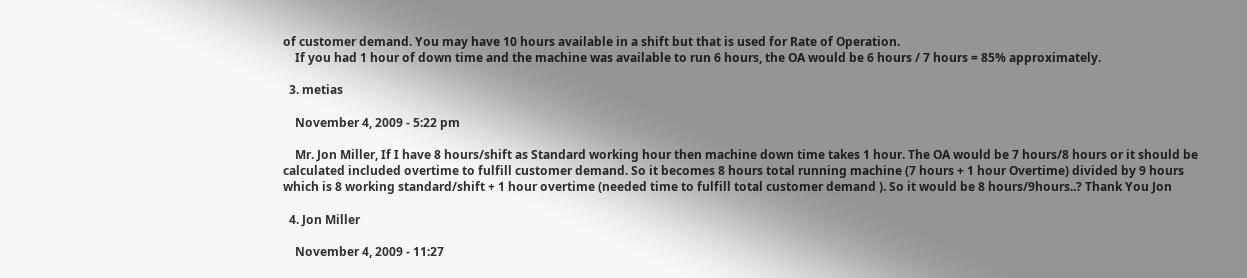of customer demand. You may have 10 hours available in a shift but that is used for Rate of Operation.
    If you had 1 hour of down time and the machine was available to run 6 hours, the OA would be 6 hours / 7 hours = 85% approximately.

  3. metias

    November 4, 2009 - 5:22 pm

    Mr. Jon Miller, If I have 8 hours/shift as Standard working hour then machine down time takes 1 hour. The OA would be 7 hours/8 hours or it should be calculated included overtime to fulfill customer demand. So it becomes 8 hours total running machine (7 hours + 1 hour Overtime) divided by 9 hours which is 8 working standard/shift + 1 hour overtime (needed time to fulfill total customer demand ). So it would be 8 hours/9hours..? Thank You Jon

  4. Jon Miller

    November 4, 2009 - 11:27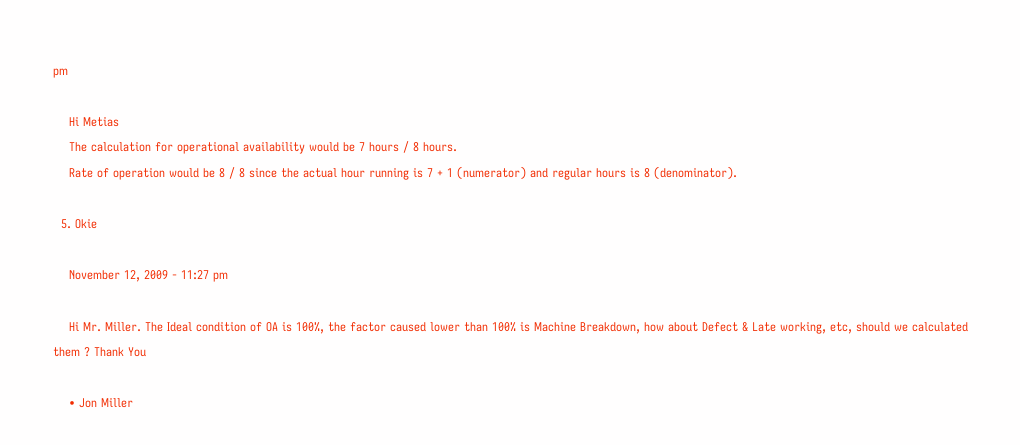pm

    Hi Metias
    The calculation for operational availability would be 7 hours / 8 hours.
    Rate of operation would be 8 / 8 since the actual hour running is 7 + 1 (numerator) and regular hours is 8 (denominator).

  5. Okie

    November 12, 2009 - 11:27 pm

    Hi Mr. Miller. The Ideal condition of OA is 100%, the factor caused lower than 100% is Machine Breakdown, how about Defect & Late working, etc, should we calculated them ? Thank You

    • Jon Miller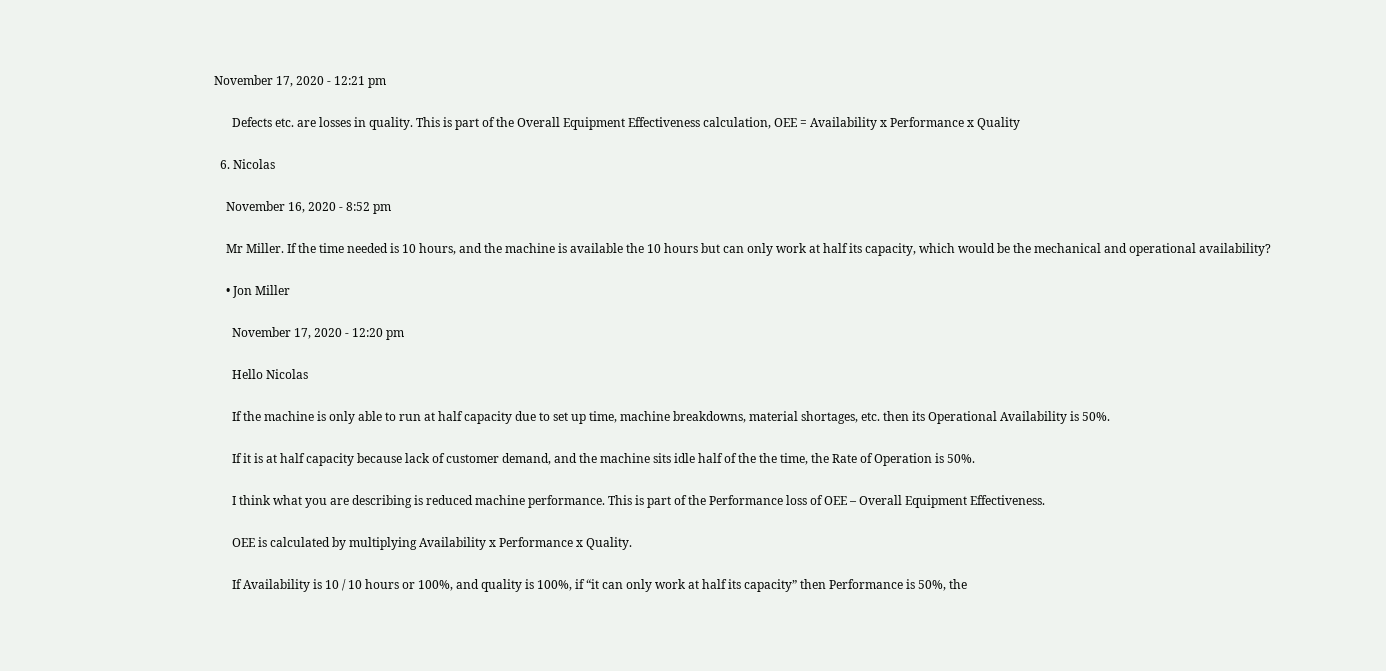November 17, 2020 - 12:21 pm

      Defects etc. are losses in quality. This is part of the Overall Equipment Effectiveness calculation, OEE = Availability x Performance x Quality

  6. Nicolas

    November 16, 2020 - 8:52 pm

    Mr Miller. If the time needed is 10 hours, and the machine is available the 10 hours but can only work at half its capacity, which would be the mechanical and operational availability?

    • Jon Miller

      November 17, 2020 - 12:20 pm

      Hello Nicolas

      If the machine is only able to run at half capacity due to set up time, machine breakdowns, material shortages, etc. then its Operational Availability is 50%.

      If it is at half capacity because lack of customer demand, and the machine sits idle half of the the time, the Rate of Operation is 50%.

      I think what you are describing is reduced machine performance. This is part of the Performance loss of OEE – Overall Equipment Effectiveness.

      OEE is calculated by multiplying Availability x Performance x Quality.

      If Availability is 10 / 10 hours or 100%, and quality is 100%, if “it can only work at half its capacity” then Performance is 50%, the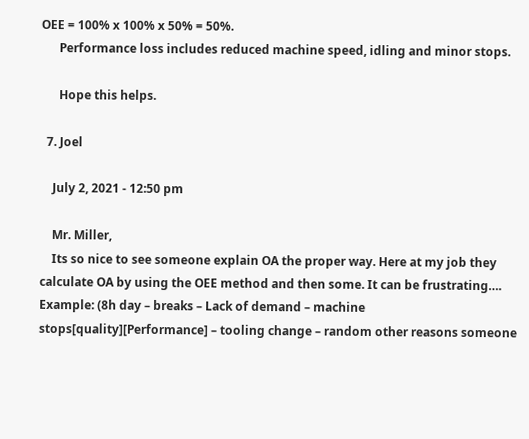OEE = 100% x 100% x 50% = 50%.
      Performance loss includes reduced machine speed, idling and minor stops.

      Hope this helps.

  7. Joel

    July 2, 2021 - 12:50 pm

    Mr. Miller,
    Its so nice to see someone explain OA the proper way. Here at my job they calculate OA by using the OEE method and then some. It can be frustrating…. Example: (8h day – breaks – Lack of demand – machine stops[quality][Performance] – tooling change – random other reasons someone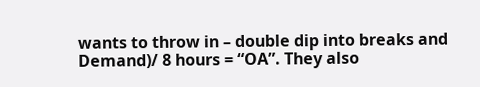wants to throw in – double dip into breaks and Demand)/ 8 hours = “OA”. They also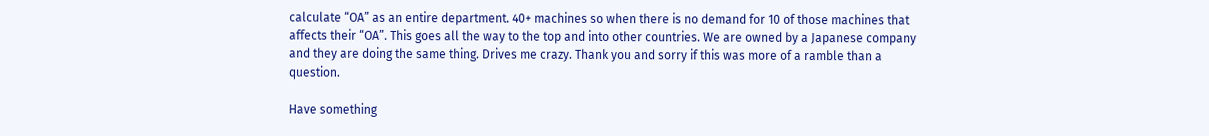calculate “OA” as an entire department. 40+ machines so when there is no demand for 10 of those machines that affects their “OA”. This goes all the way to the top and into other countries. We are owned by a Japanese company and they are doing the same thing. Drives me crazy. Thank you and sorry if this was more of a ramble than a question.

Have something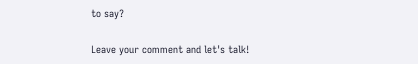to say?

Leave your comment and let's talk!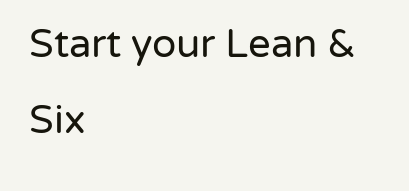Start your Lean & Six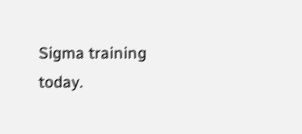Sigma training today.